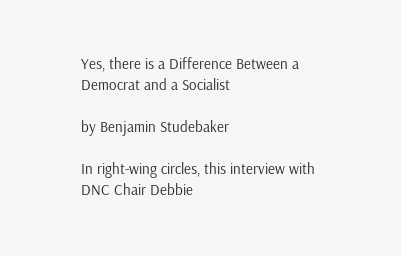Yes, there is a Difference Between a Democrat and a Socialist

by Benjamin Studebaker

In right-wing circles, this interview with DNC Chair Debbie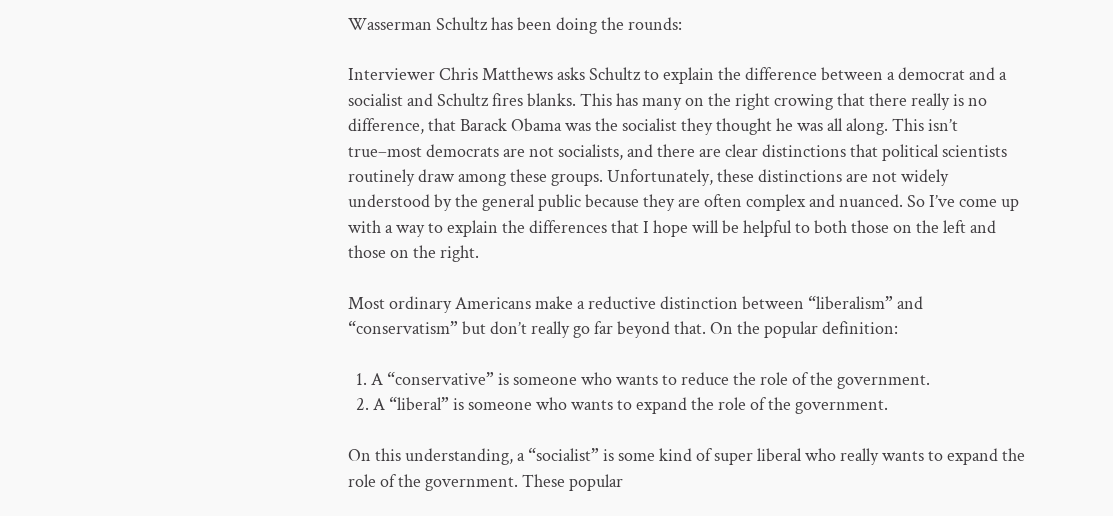Wasserman Schultz has been doing the rounds:

Interviewer Chris Matthews asks Schultz to explain the difference between a democrat and a socialist and Schultz fires blanks. This has many on the right crowing that there really is no difference, that Barack Obama was the socialist they thought he was all along. This isn’t true–most democrats are not socialists, and there are clear distinctions that political scientists routinely draw among these groups. Unfortunately, these distinctions are not widely understood by the general public because they are often complex and nuanced. So I’ve come up with a way to explain the differences that I hope will be helpful to both those on the left and those on the right.

Most ordinary Americans make a reductive distinction between “liberalism” and “conservatism” but don’t really go far beyond that. On the popular definition:

  1. A “conservative” is someone who wants to reduce the role of the government.
  2. A “liberal” is someone who wants to expand the role of the government.

On this understanding, a “socialist” is some kind of super liberal who really wants to expand the role of the government. These popular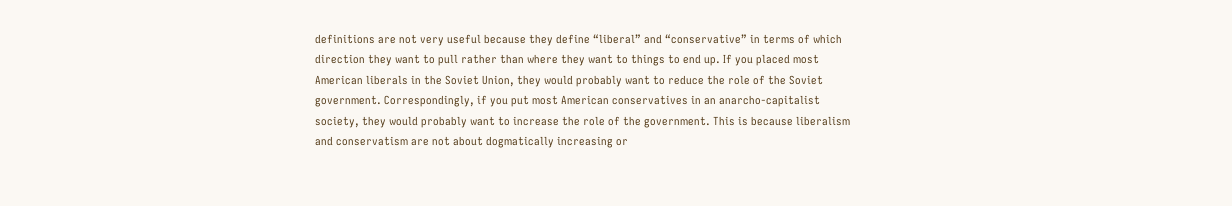definitions are not very useful because they define “liberal” and “conservative” in terms of which direction they want to pull rather than where they want to things to end up. If you placed most American liberals in the Soviet Union, they would probably want to reduce the role of the Soviet government. Correspondingly, if you put most American conservatives in an anarcho-capitalist society, they would probably want to increase the role of the government. This is because liberalism and conservatism are not about dogmatically increasing or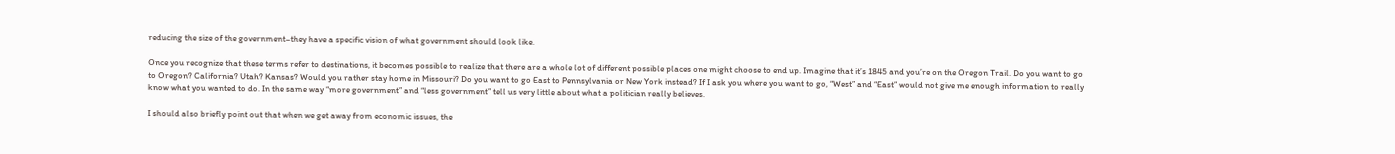reducing the size of the government–they have a specific vision of what government should look like.

Once you recognize that these terms refer to destinations, it becomes possible to realize that there are a whole lot of different possible places one might choose to end up. Imagine that it’s 1845 and you’re on the Oregon Trail. Do you want to go to Oregon? California? Utah? Kansas? Would you rather stay home in Missouri? Do you want to go East to Pennsylvania or New York instead? If I ask you where you want to go, “West” and “East” would not give me enough information to really know what you wanted to do. In the same way “more government” and “less government” tell us very little about what a politician really believes.

I should also briefly point out that when we get away from economic issues, the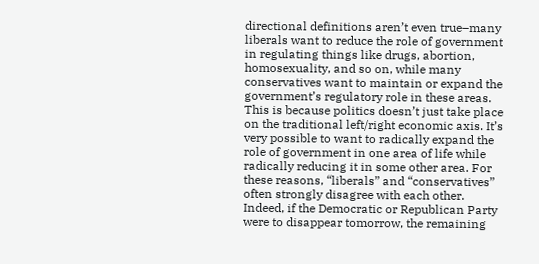directional definitions aren’t even true–many liberals want to reduce the role of government in regulating things like drugs, abortion, homosexuality, and so on, while many conservatives want to maintain or expand the government’s regulatory role in these areas. This is because politics doesn’t just take place on the traditional left/right economic axis. It’s very possible to want to radically expand the role of government in one area of life while radically reducing it in some other area. For these reasons, “liberals” and “conservatives” often strongly disagree with each other. Indeed, if the Democratic or Republican Party were to disappear tomorrow, the remaining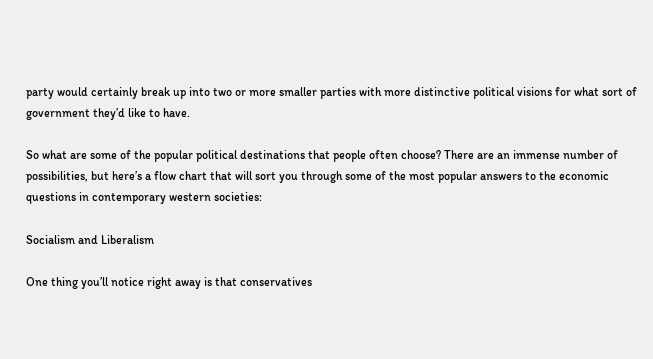party would certainly break up into two or more smaller parties with more distinctive political visions for what sort of government they’d like to have.

So what are some of the popular political destinations that people often choose? There are an immense number of possibilities, but here’s a flow chart that will sort you through some of the most popular answers to the economic questions in contemporary western societies:

Socialism and Liberalism

One thing you’ll notice right away is that conservatives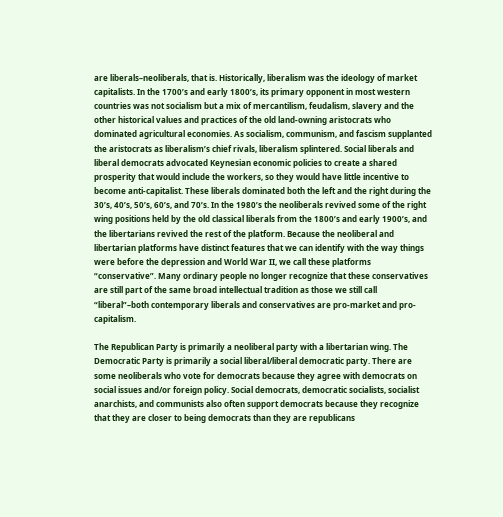are liberals–neoliberals, that is. Historically, liberalism was the ideology of market capitalists. In the 1700’s and early 1800’s, its primary opponent in most western countries was not socialism but a mix of mercantilism, feudalism, slavery and the other historical values and practices of the old land-owning aristocrats who dominated agricultural economies. As socialism, communism, and fascism supplanted the aristocrats as liberalism’s chief rivals, liberalism splintered. Social liberals and liberal democrats advocated Keynesian economic policies to create a shared prosperity that would include the workers, so they would have little incentive to become anti-capitalist. These liberals dominated both the left and the right during the 30’s, 40’s, 50’s, 60’s, and 70’s. In the 1980’s the neoliberals revived some of the right wing positions held by the old classical liberals from the 1800’s and early 1900’s, and the libertarians revived the rest of the platform. Because the neoliberal and libertarian platforms have distinct features that we can identify with the way things were before the depression and World War II, we call these platforms “conservative”. Many ordinary people no longer recognize that these conservatives are still part of the same broad intellectual tradition as those we still call “liberal”–both contemporary liberals and conservatives are pro-market and pro-capitalism.

The Republican Party is primarily a neoliberal party with a libertarian wing. The Democratic Party is primarily a social liberal/liberal democratic party. There are some neoliberals who vote for democrats because they agree with democrats on social issues and/or foreign policy. Social democrats, democratic socialists, socialist anarchists, and communists also often support democrats because they recognize that they are closer to being democrats than they are republicans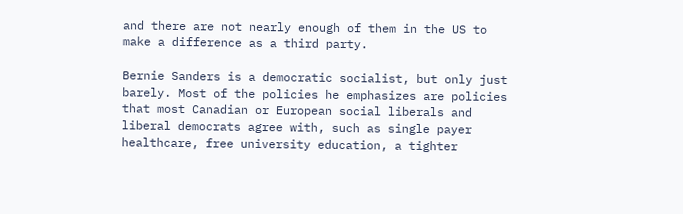and there are not nearly enough of them in the US to make a difference as a third party.

Bernie Sanders is a democratic socialist, but only just barely. Most of the policies he emphasizes are policies that most Canadian or European social liberals and liberal democrats agree with, such as single payer healthcare, free university education, a tighter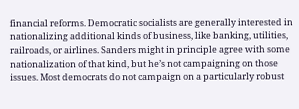financial reforms. Democratic socialists are generally interested in nationalizing additional kinds of business, like banking, utilities, railroads, or airlines. Sanders might in principle agree with some nationalization of that kind, but he’s not campaigning on those issues. Most democrats do not campaign on a particularly robust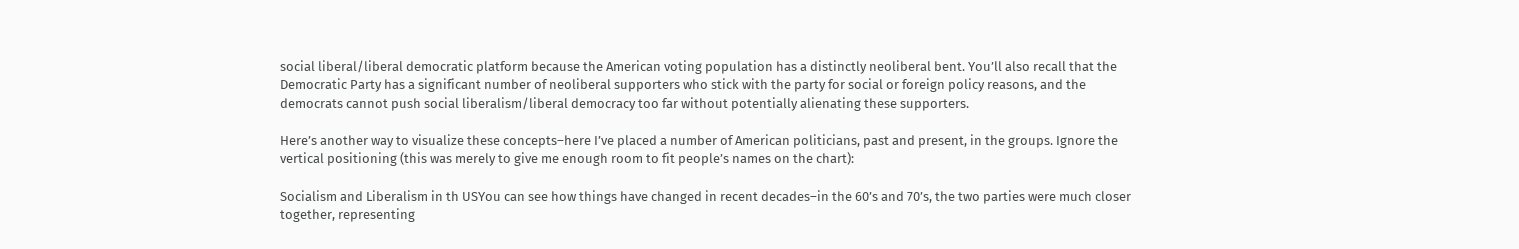social liberal/liberal democratic platform because the American voting population has a distinctly neoliberal bent. You’ll also recall that the Democratic Party has a significant number of neoliberal supporters who stick with the party for social or foreign policy reasons, and the democrats cannot push social liberalism/liberal democracy too far without potentially alienating these supporters.

Here’s another way to visualize these concepts–here I’ve placed a number of American politicians, past and present, in the groups. Ignore the vertical positioning (this was merely to give me enough room to fit people’s names on the chart):

Socialism and Liberalism in th USYou can see how things have changed in recent decades–in the 60’s and 70’s, the two parties were much closer together, representing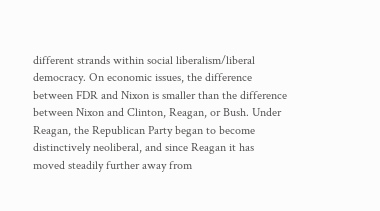different strands within social liberalism/liberal democracy. On economic issues, the difference between FDR and Nixon is smaller than the difference between Nixon and Clinton, Reagan, or Bush. Under Reagan, the Republican Party began to become distinctively neoliberal, and since Reagan it has moved steadily further away from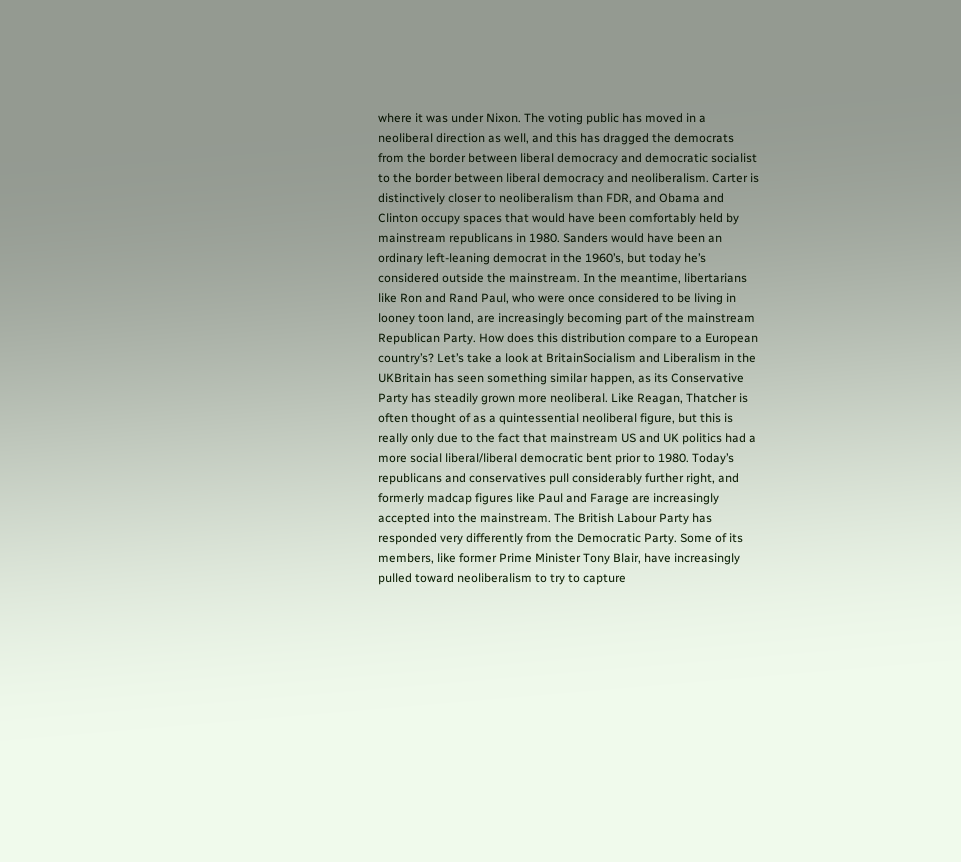where it was under Nixon. The voting public has moved in a neoliberal direction as well, and this has dragged the democrats from the border between liberal democracy and democratic socialist to the border between liberal democracy and neoliberalism. Carter is distinctively closer to neoliberalism than FDR, and Obama and Clinton occupy spaces that would have been comfortably held by mainstream republicans in 1980. Sanders would have been an ordinary left-leaning democrat in the 1960’s, but today he’s considered outside the mainstream. In the meantime, libertarians like Ron and Rand Paul, who were once considered to be living in looney toon land, are increasingly becoming part of the mainstream Republican Party. How does this distribution compare to a European country’s? Let’s take a look at BritainSocialism and Liberalism in the UKBritain has seen something similar happen, as its Conservative Party has steadily grown more neoliberal. Like Reagan, Thatcher is often thought of as a quintessential neoliberal figure, but this is really only due to the fact that mainstream US and UK politics had a more social liberal/liberal democratic bent prior to 1980. Today’s republicans and conservatives pull considerably further right, and formerly madcap figures like Paul and Farage are increasingly accepted into the mainstream. The British Labour Party has responded very differently from the Democratic Party. Some of its members, like former Prime Minister Tony Blair, have increasingly pulled toward neoliberalism to try to capture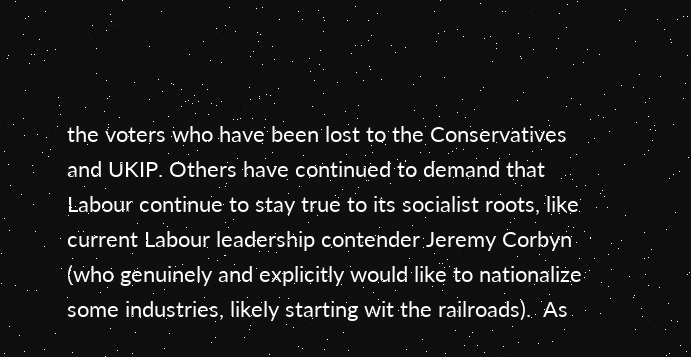the voters who have been lost to the Conservatives and UKIP. Others have continued to demand that Labour continue to stay true to its socialist roots, like current Labour leadership contender Jeremy Corbyn (who genuinely and explicitly would like to nationalize some industries, likely starting wit the railroads).  As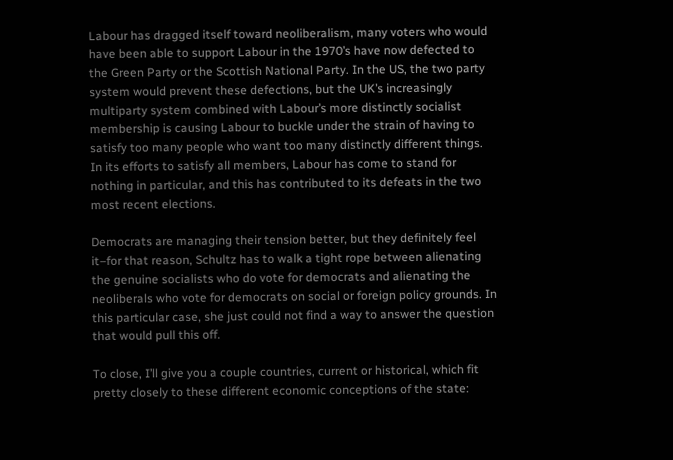Labour has dragged itself toward neoliberalism, many voters who would have been able to support Labour in the 1970’s have now defected to the Green Party or the Scottish National Party. In the US, the two party system would prevent these defections, but the UK’s increasingly multiparty system combined with Labour’s more distinctly socialist membership is causing Labour to buckle under the strain of having to satisfy too many people who want too many distinctly different things. In its efforts to satisfy all members, Labour has come to stand for nothing in particular, and this has contributed to its defeats in the two most recent elections.

Democrats are managing their tension better, but they definitely feel it–for that reason, Schultz has to walk a tight rope between alienating the genuine socialists who do vote for democrats and alienating the neoliberals who vote for democrats on social or foreign policy grounds. In this particular case, she just could not find a way to answer the question that would pull this off.

To close, I’ll give you a couple countries, current or historical, which fit pretty closely to these different economic conceptions of the state: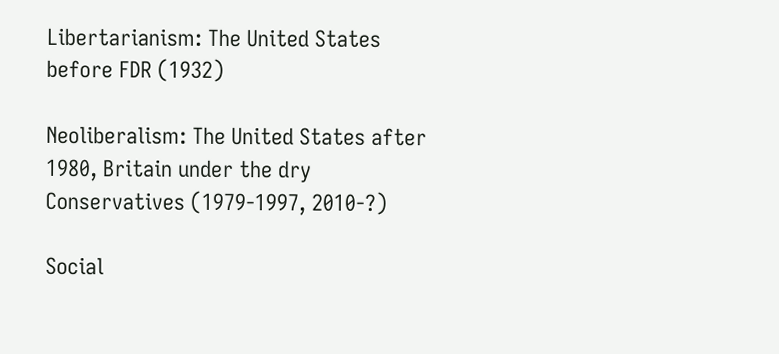Libertarianism: The United States before FDR (1932)

Neoliberalism: The United States after 1980, Britain under the dry Conservatives (1979-1997, 2010-?)

Social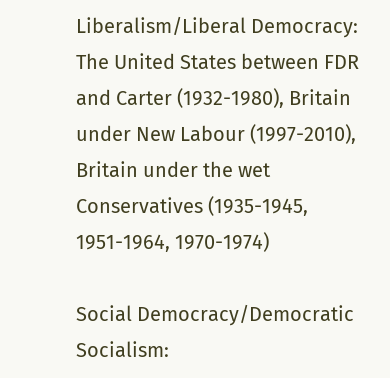Liberalism/Liberal Democracy: The United States between FDR and Carter (1932-1980), Britain under New Labour (1997-2010), Britain under the wet Conservatives (1935-1945, 1951-1964, 1970-1974)

Social Democracy/Democratic Socialism: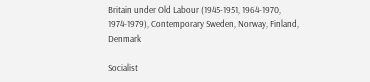Britain under Old Labour (1945-1951, 1964-1970, 1974-1979), Contemporary Sweden, Norway, Finland, Denmark

Socialist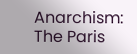Anarchism: The Paris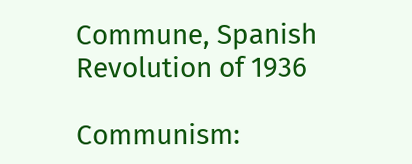Commune, Spanish Revolution of 1936

Communism: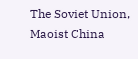The Soviet Union, Maoist China